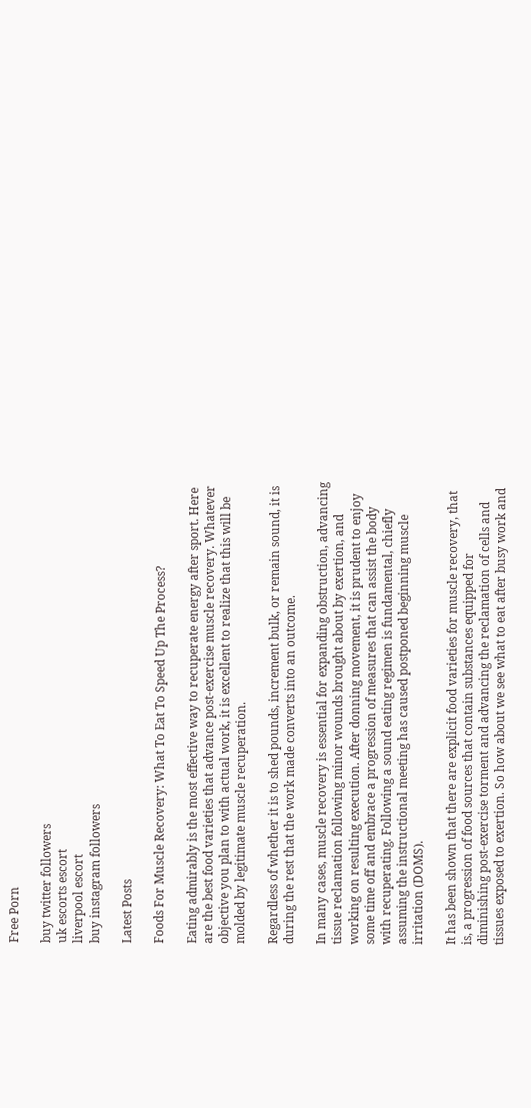Free Porn

buy twitter followers
uk escorts escort
liverpool escort
buy instagram followers

Latest Posts

Foods For Muscle Recovery: What To Eat To Speed Up The Process?

Eating admirably is the most effective way to recuperate energy after sport. Here are the best food varieties that advance post-exercise muscle recovery. Whatever objective you plan to with actual work, it is excellent to realize that this will be molded by legitimate muscle recuperation.

Regardless of whether it is to shed pounds, increment bulk, or remain sound, it is during the rest that the work made converts into an outcome.

In many cases, muscle recovery is essential for expanding obstruction, advancing tissue reclamation following minor wounds brought about by exertion, and working on resulting execution. After donning movement, it is prudent to enjoy some time off and embrace a progression of measures that can assist the body with recuperating. Following a sound eating regimen is fundamental, chiefly assuming the instructional meeting has caused postponed beginning muscle irritation (DOMS).

It has been shown that there are explicit food varieties for muscle recovery, that is, a progression of food sources that contain substances equipped for diminishing post-exercise torment and advancing the reclamation of cells and tissues exposed to exertion. So how about we see what to eat after busy work and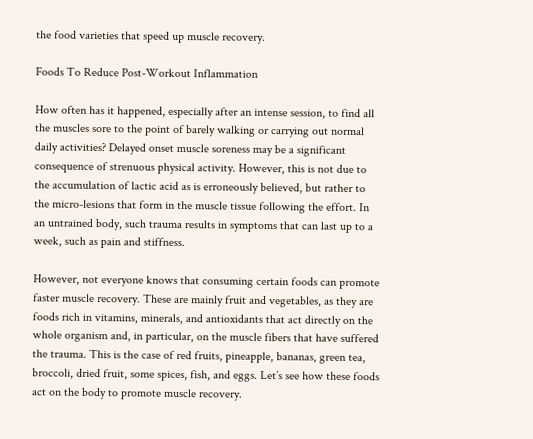the food varieties that speed up muscle recovery.

Foods To Reduce Post-Workout Inflammation

How often has it happened, especially after an intense session, to find all the muscles sore to the point of barely walking or carrying out normal daily activities? Delayed onset muscle soreness may be a significant consequence of strenuous physical activity. However, this is not due to the accumulation of lactic acid as is erroneously believed, but rather to the micro-lesions that form in the muscle tissue following the effort. In an untrained body, such trauma results in symptoms that can last up to a week, such as pain and stiffness.

However, not everyone knows that consuming certain foods can promote faster muscle recovery. These are mainly fruit and vegetables, as they are foods rich in vitamins, minerals, and antioxidants that act directly on the whole organism and, in particular, on the muscle fibers that have suffered the trauma. This is the case of red fruits, pineapple, bananas, green tea, broccoli, dried fruit, some spices, fish, and eggs. Let’s see how these foods act on the body to promote muscle recovery.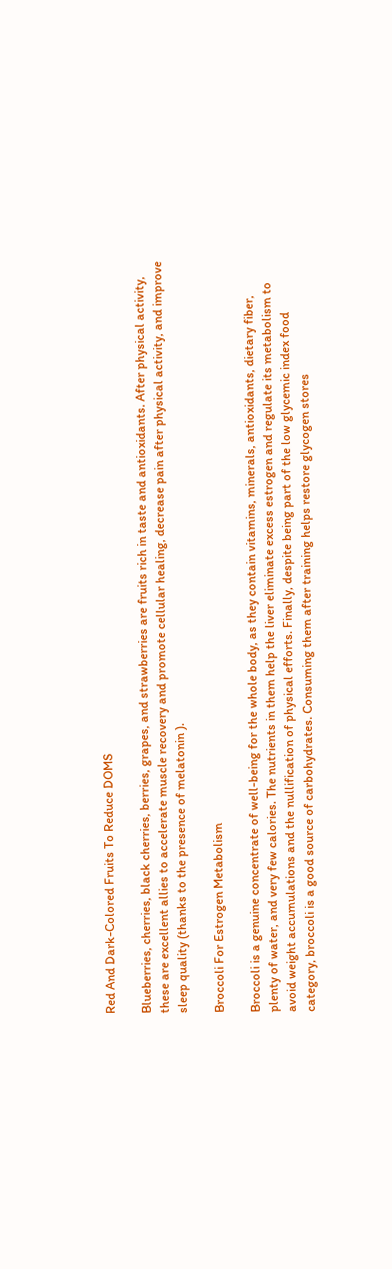Red And Dark-Colored Fruits To Reduce DOMS

Blueberries, cherries, black cherries, berries, grapes, and strawberries are fruits rich in taste and antioxidants. After physical activity, these are excellent allies to accelerate muscle recovery and promote cellular healing, decrease pain after physical activity, and improve sleep quality (thanks to the presence of melatonin ).

Broccoli For Estrogen Metabolism

Broccoli is a genuine concentrate of well-being for the whole body, as they contain vitamins, minerals, antioxidants, dietary fiber, plenty of water, and very few calories. The nutrients in them help the liver eliminate excess estrogen and regulate its metabolism to avoid weight accumulations and the nullification of physical efforts. Finally, despite being part of the low glycemic index food category, broccoli is a good source of carbohydrates. Consuming them after training helps restore glycogen stores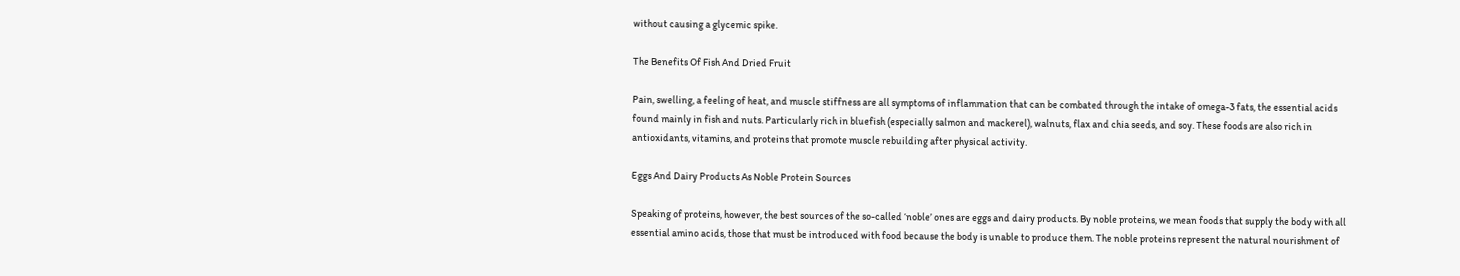without causing a glycemic spike.

The Benefits Of Fish And Dried Fruit

Pain, swelling, a feeling of heat, and muscle stiffness are all symptoms of inflammation that can be combated through the intake of omega-3 fats, the essential acids found mainly in fish and nuts. Particularly rich in bluefish (especially salmon and mackerel), walnuts, flax and chia seeds, and soy. These foods are also rich in antioxidants, vitamins, and proteins that promote muscle rebuilding after physical activity.

Eggs And Dairy Products As Noble Protein Sources

Speaking of proteins, however, the best sources of the so-called ‘noble’ ones are eggs and dairy products. By noble proteins, we mean foods that supply the body with all essential amino acids, those that must be introduced with food because the body is unable to produce them. The noble proteins represent the natural nourishment of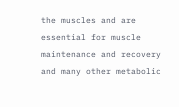the muscles and are essential for muscle maintenance and recovery and many other metabolic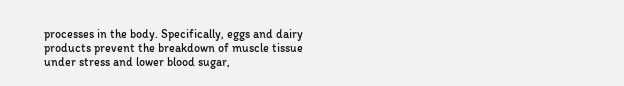processes in the body. Specifically, eggs and dairy products prevent the breakdown of muscle tissue under stress and lower blood sugar,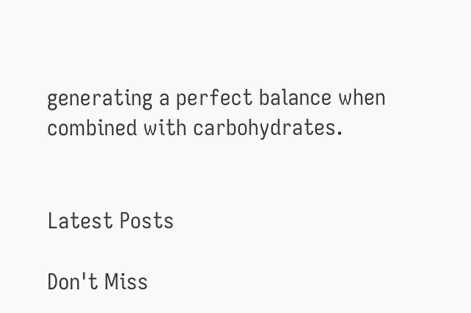generating a perfect balance when combined with carbohydrates.


Latest Posts

Don't Miss